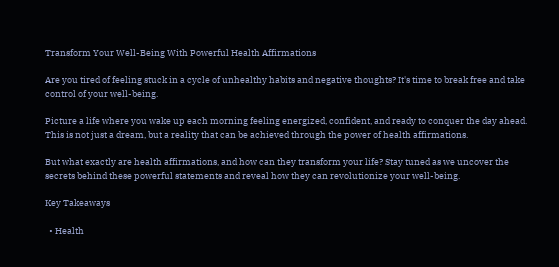Transform Your Well-Being With Powerful Health Affirmations

Are you tired of feeling stuck in a cycle of unhealthy habits and negative thoughts? It's time to break free and take control of your well-being.

Picture a life where you wake up each morning feeling energized, confident, and ready to conquer the day ahead. This is not just a dream, but a reality that can be achieved through the power of health affirmations.

But what exactly are health affirmations, and how can they transform your life? Stay tuned as we uncover the secrets behind these powerful statements and reveal how they can revolutionize your well-being.

Key Takeaways

  • Health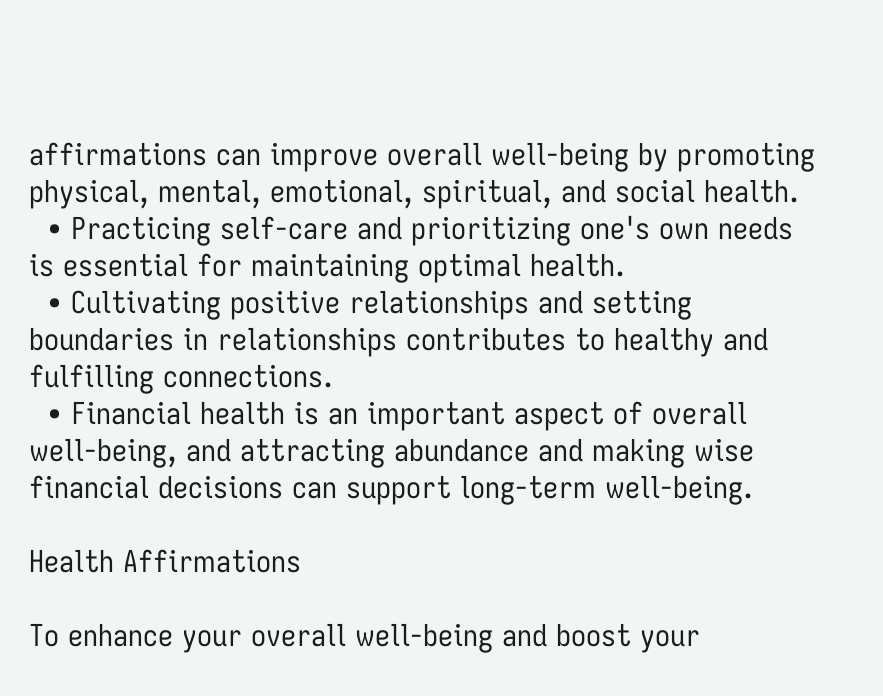affirmations can improve overall well-being by promoting physical, mental, emotional, spiritual, and social health.
  • Practicing self-care and prioritizing one's own needs is essential for maintaining optimal health.
  • Cultivating positive relationships and setting boundaries in relationships contributes to healthy and fulfilling connections.
  • Financial health is an important aspect of overall well-being, and attracting abundance and making wise financial decisions can support long-term well-being.

Health Affirmations

To enhance your overall well-being and boost your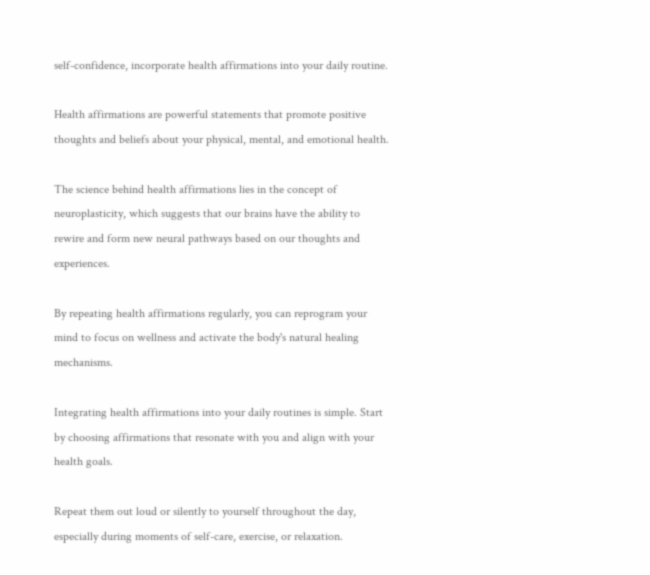self-confidence, incorporate health affirmations into your daily routine.

Health affirmations are powerful statements that promote positive thoughts and beliefs about your physical, mental, and emotional health.

The science behind health affirmations lies in the concept of neuroplasticity, which suggests that our brains have the ability to rewire and form new neural pathways based on our thoughts and experiences.

By repeating health affirmations regularly, you can reprogram your mind to focus on wellness and activate the body's natural healing mechanisms.

Integrating health affirmations into your daily routines is simple. Start by choosing affirmations that resonate with you and align with your health goals.

Repeat them out loud or silently to yourself throughout the day, especially during moments of self-care, exercise, or relaxation.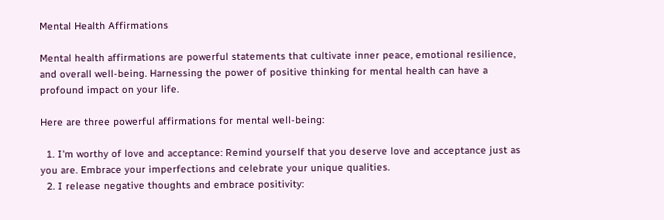Mental Health Affirmations

Mental health affirmations are powerful statements that cultivate inner peace, emotional resilience, and overall well-being. Harnessing the power of positive thinking for mental health can have a profound impact on your life.

Here are three powerful affirmations for mental well-being:

  1. I'm worthy of love and acceptance: Remind yourself that you deserve love and acceptance just as you are. Embrace your imperfections and celebrate your unique qualities.
  2. I release negative thoughts and embrace positivity: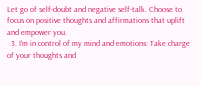Let go of self-doubt and negative self-talk. Choose to focus on positive thoughts and affirmations that uplift and empower you.
  3. I'm in control of my mind and emotions: Take charge of your thoughts and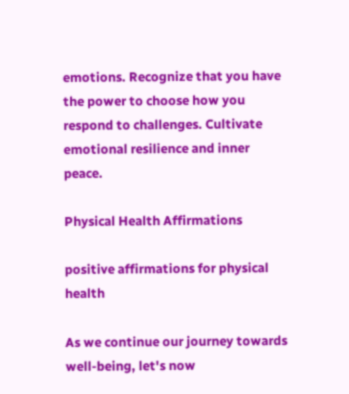emotions. Recognize that you have the power to choose how you respond to challenges. Cultivate emotional resilience and inner peace.

Physical Health Affirmations

positive affirmations for physical health

As we continue our journey towards well-being, let's now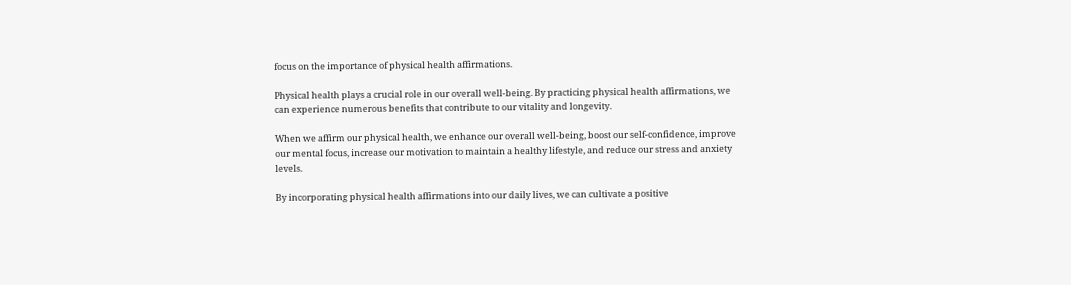focus on the importance of physical health affirmations.

Physical health plays a crucial role in our overall well-being. By practicing physical health affirmations, we can experience numerous benefits that contribute to our vitality and longevity.

When we affirm our physical health, we enhance our overall well-being, boost our self-confidence, improve our mental focus, increase our motivation to maintain a healthy lifestyle, and reduce our stress and anxiety levels.

By incorporating physical health affirmations into our daily lives, we can cultivate a positive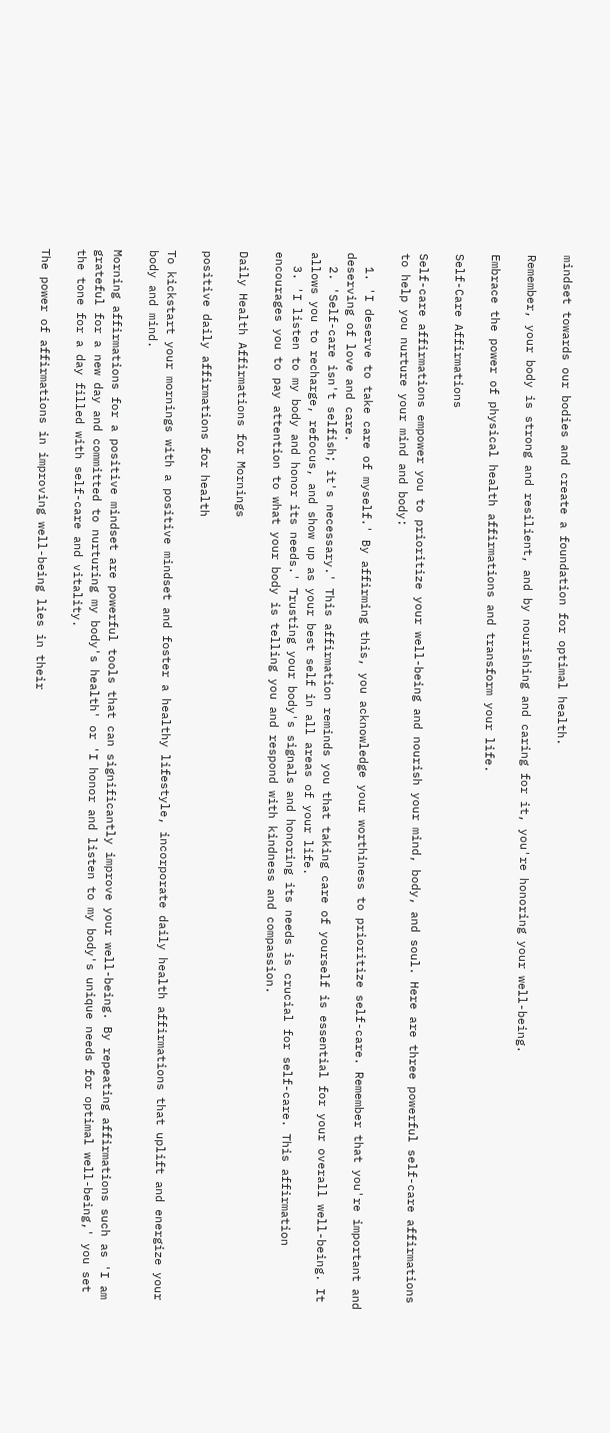mindset towards our bodies and create a foundation for optimal health.

Remember, your body is strong and resilient, and by nourishing and caring for it, you're honoring your well-being.

Embrace the power of physical health affirmations and transform your life.

Self-Care Affirmations

Self-care affirmations empower you to prioritize your well-being and nourish your mind, body, and soul. Here are three powerful self-care affirmations to help you nurture your mind and body:

  1. 'I deserve to take care of myself.' By affirming this, you acknowledge your worthiness to prioritize self-care. Remember that you're important and deserving of love and care.
  2. 'Self-care isn't selfish; it's necessary.' This affirmation reminds you that taking care of yourself is essential for your overall well-being. It allows you to recharge, refocus, and show up as your best self in all areas of your life.
  3. 'I listen to my body and honor its needs.' Trusting your body's signals and honoring its needs is crucial for self-care. This affirmation encourages you to pay attention to what your body is telling you and respond with kindness and compassion.

Daily Health Affirmations for Mornings

positive daily affirmations for health

To kickstart your mornings with a positive mindset and foster a healthy lifestyle, incorporate daily health affirmations that uplift and energize your body and mind.

Morning affirmations for a positive mindset are powerful tools that can significantly improve your well-being. By repeating affirmations such as 'I am grateful for a new day and committed to nurturing my body's health' or 'I honor and listen to my body's unique needs for optimal well-being,' you set the tone for a day filled with self-care and vitality.

The power of affirmations in improving well-being lies in their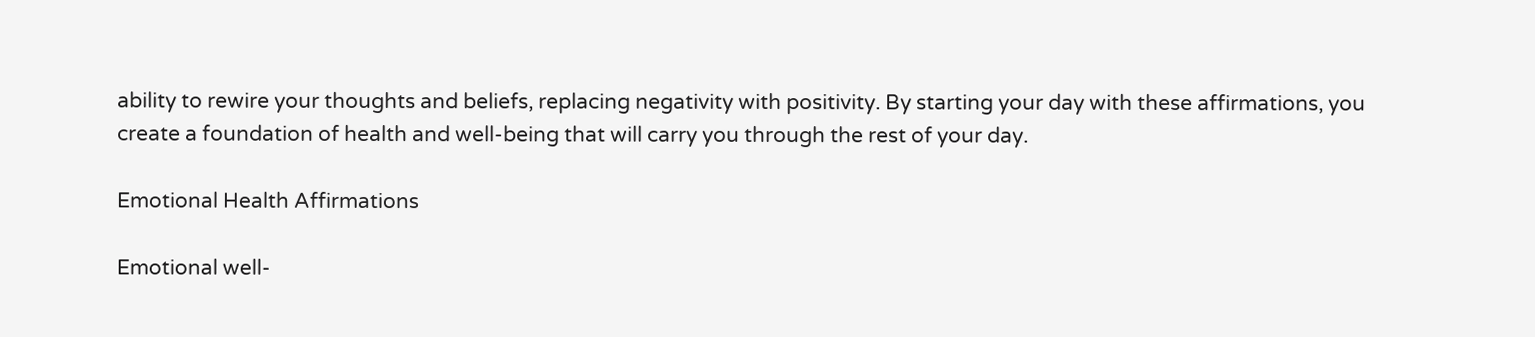ability to rewire your thoughts and beliefs, replacing negativity with positivity. By starting your day with these affirmations, you create a foundation of health and well-being that will carry you through the rest of your day.

Emotional Health Affirmations

Emotional well-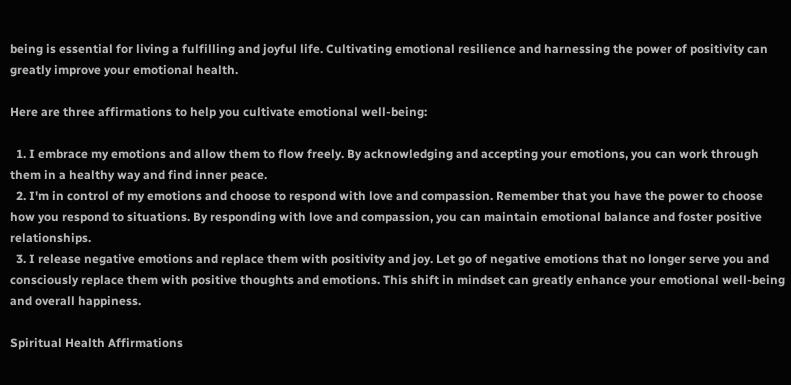being is essential for living a fulfilling and joyful life. Cultivating emotional resilience and harnessing the power of positivity can greatly improve your emotional health.

Here are three affirmations to help you cultivate emotional well-being:

  1. I embrace my emotions and allow them to flow freely. By acknowledging and accepting your emotions, you can work through them in a healthy way and find inner peace.
  2. I'm in control of my emotions and choose to respond with love and compassion. Remember that you have the power to choose how you respond to situations. By responding with love and compassion, you can maintain emotional balance and foster positive relationships.
  3. I release negative emotions and replace them with positivity and joy. Let go of negative emotions that no longer serve you and consciously replace them with positive thoughts and emotions. This shift in mindset can greatly enhance your emotional well-being and overall happiness.

Spiritual Health Affirmations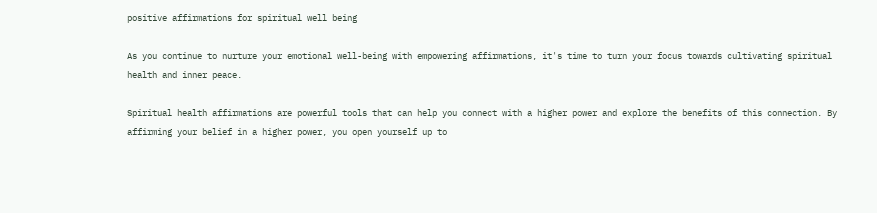positive affirmations for spiritual well being

As you continue to nurture your emotional well-being with empowering affirmations, it's time to turn your focus towards cultivating spiritual health and inner peace.

Spiritual health affirmations are powerful tools that can help you connect with a higher power and explore the benefits of this connection. By affirming your belief in a higher power, you open yourself up to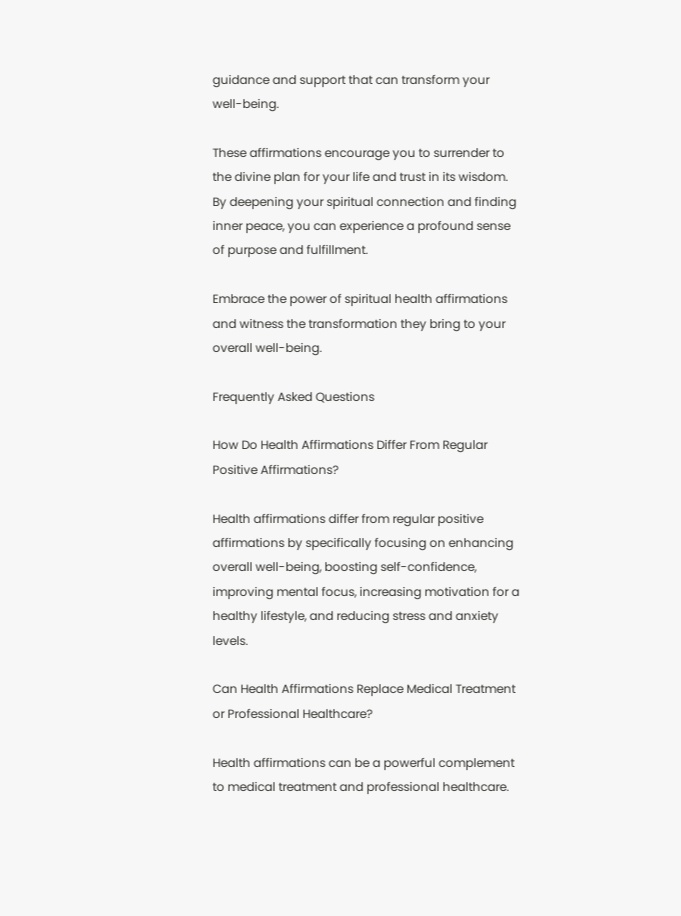guidance and support that can transform your well-being.

These affirmations encourage you to surrender to the divine plan for your life and trust in its wisdom. By deepening your spiritual connection and finding inner peace, you can experience a profound sense of purpose and fulfillment.

Embrace the power of spiritual health affirmations and witness the transformation they bring to your overall well-being.

Frequently Asked Questions

How Do Health Affirmations Differ From Regular Positive Affirmations?

Health affirmations differ from regular positive affirmations by specifically focusing on enhancing overall well-being, boosting self-confidence, improving mental focus, increasing motivation for a healthy lifestyle, and reducing stress and anxiety levels.

Can Health Affirmations Replace Medical Treatment or Professional Healthcare?

Health affirmations can be a powerful complement to medical treatment and professional healthcare.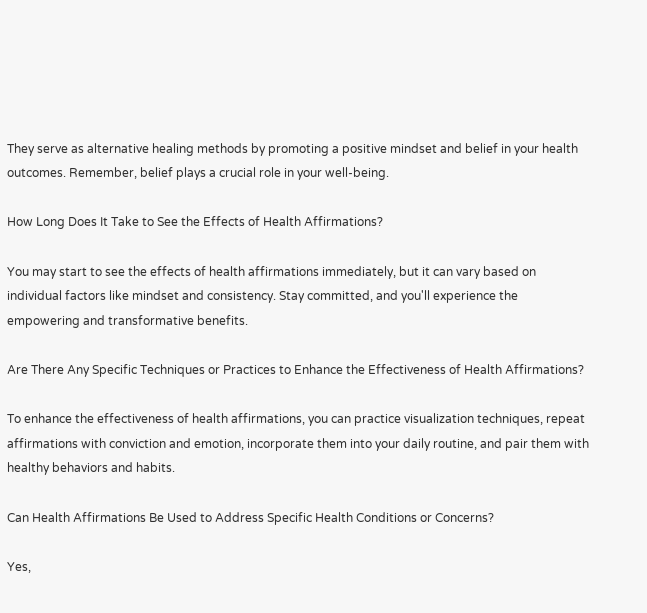They serve as alternative healing methods by promoting a positive mindset and belief in your health outcomes. Remember, belief plays a crucial role in your well-being.

How Long Does It Take to See the Effects of Health Affirmations?

You may start to see the effects of health affirmations immediately, but it can vary based on individual factors like mindset and consistency. Stay committed, and you'll experience the empowering and transformative benefits.

Are There Any Specific Techniques or Practices to Enhance the Effectiveness of Health Affirmations?

To enhance the effectiveness of health affirmations, you can practice visualization techniques, repeat affirmations with conviction and emotion, incorporate them into your daily routine, and pair them with healthy behaviors and habits.

Can Health Affirmations Be Used to Address Specific Health Conditions or Concerns?

Yes,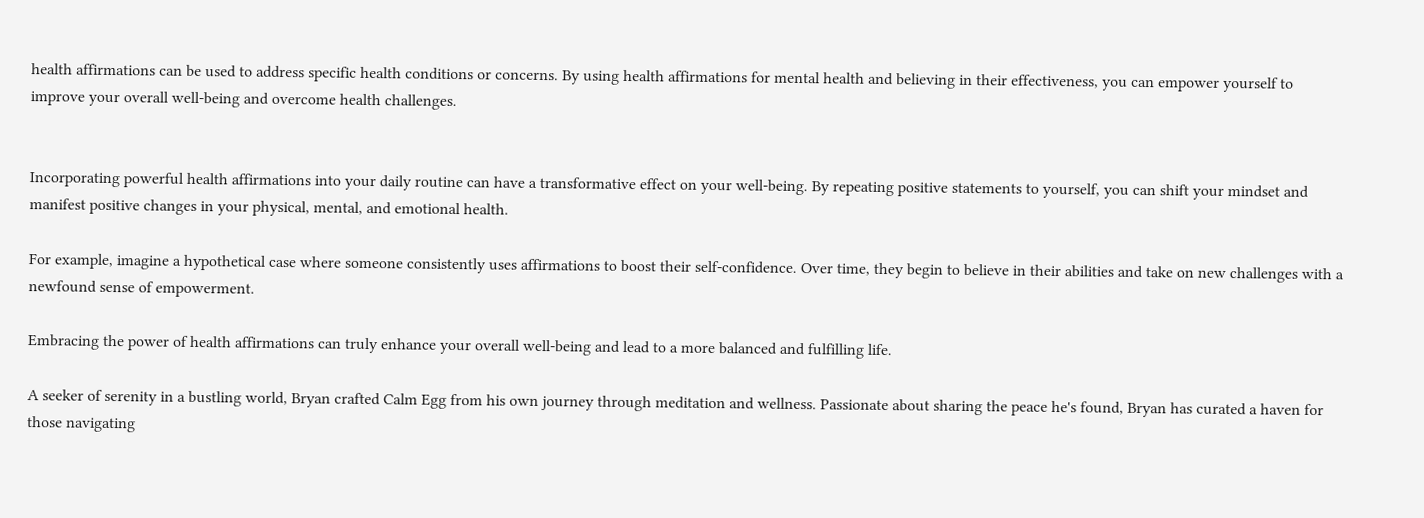health affirmations can be used to address specific health conditions or concerns. By using health affirmations for mental health and believing in their effectiveness, you can empower yourself to improve your overall well-being and overcome health challenges.


Incorporating powerful health affirmations into your daily routine can have a transformative effect on your well-being. By repeating positive statements to yourself, you can shift your mindset and manifest positive changes in your physical, mental, and emotional health.

For example, imagine a hypothetical case where someone consistently uses affirmations to boost their self-confidence. Over time, they begin to believe in their abilities and take on new challenges with a newfound sense of empowerment.

Embracing the power of health affirmations can truly enhance your overall well-being and lead to a more balanced and fulfilling life.

A seeker of serenity in a bustling world, Bryan crafted Calm Egg from his own journey through meditation and wellness. Passionate about sharing the peace he's found, Bryan has curated a haven for those navigating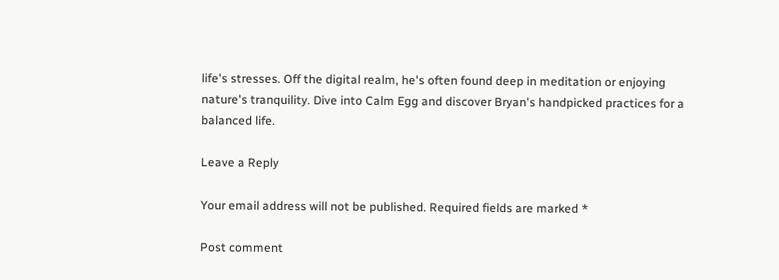life's stresses. Off the digital realm, he's often found deep in meditation or enjoying nature's tranquility. Dive into Calm Egg and discover Bryan's handpicked practices for a balanced life.

Leave a Reply

Your email address will not be published. Required fields are marked *

Post comment